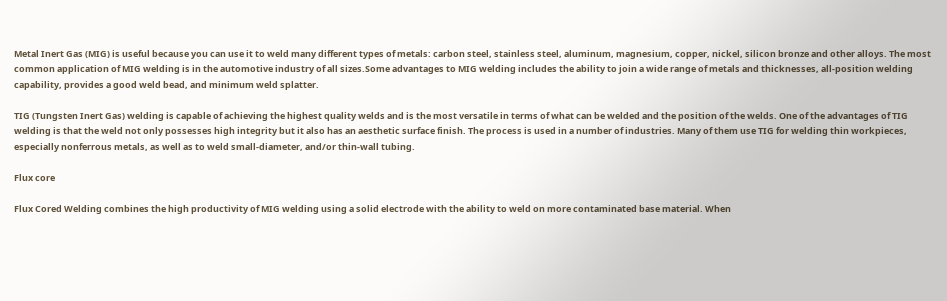Metal Inert Gas (MIG) is useful because you can use it to weld many different types of metals: carbon steel, stainless steel, aluminum, magnesium, copper, nickel, silicon bronze and other alloys. The most common application of MIG welding is in the automotive industry of all sizes.Some advantages to MIG welding includes the ability to join a wide range of metals and thicknesses, all-position welding capability, provides a good weld bead, and minimum weld splatter.

TIG (Tungsten Inert Gas) welding is capable of achieving the highest quality welds and is the most versatile in terms of what can be welded and the position of the welds. One of the advantages of TIG welding is that the weld not only possesses high integrity but it also has an aesthetic surface finish. The process is used in a number of industries. Many of them use TIG for welding thin workpieces, especially nonferrous metals, as well as to weld small-diameter, and/or thin-wall tubing.

Flux core

Flux Cored Welding combines the high productivity of MIG welding using a solid electrode with the ability to weld on more contaminated base material. When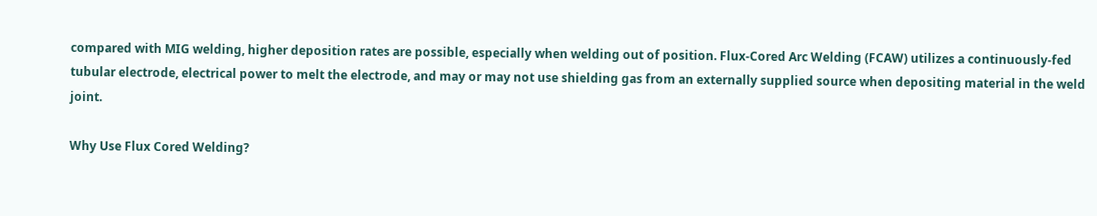compared with MIG welding, higher deposition rates are possible, especially when welding out of position. Flux-Cored Arc Welding (FCAW) utilizes a continuously-fed tubular electrode, electrical power to melt the electrode, and may or may not use shielding gas from an externally supplied source when depositing material in the weld joint.

Why Use Flux Cored Welding?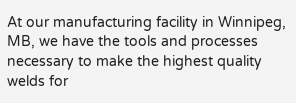At our manufacturing facility in Winnipeg, MB, we have the tools and processes necessary to make the highest quality welds for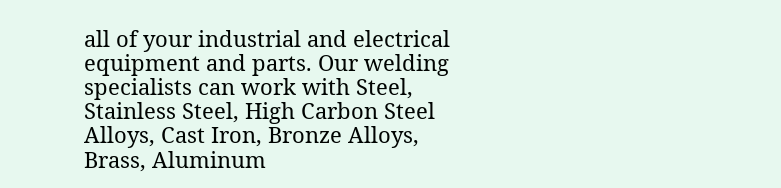all of your industrial and electrical equipment and parts. Our welding specialists can work with Steel, Stainless Steel, High Carbon Steel Alloys, Cast Iron, Bronze Alloys, Brass, Aluminum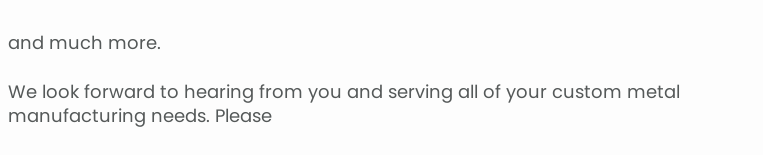and much more.

We look forward to hearing from you and serving all of your custom metal manufacturing needs. Please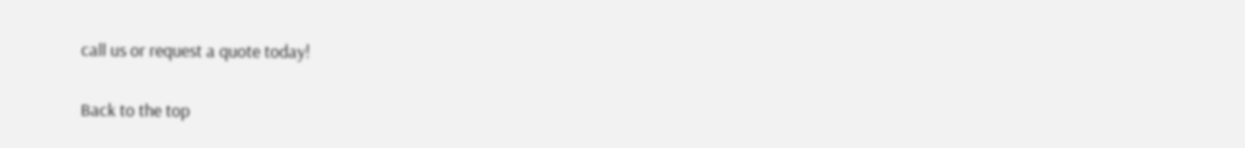call us or request a quote today!


Back to the top